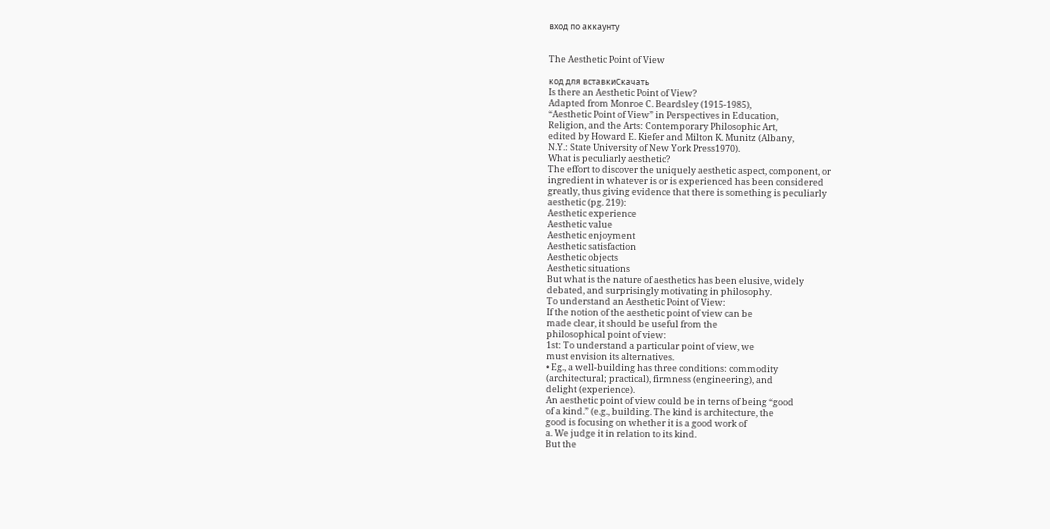вход по аккаунту


The Aesthetic Point of View

код для вставкиСкачать
Is there an Aesthetic Point of View?
Adapted from Monroe C. Beardsley (1915-1985),
“Aesthetic Point of View” in Perspectives in Education,
Religion, and the Arts: Contemporary Philosophic Art,
edited by Howard E. Kiefer and Milton K. Munitz (Albany,
N.Y.: State University of New York Press1970).
What is peculiarly aesthetic?
The effort to discover the uniquely aesthetic aspect, component, or
ingredient in whatever is or is experienced has been considered
greatly, thus giving evidence that there is something is peculiarly
aesthetic (pg. 219):
Aesthetic experience
Aesthetic value
Aesthetic enjoyment
Aesthetic satisfaction
Aesthetic objects
Aesthetic situations
But what is the nature of aesthetics has been elusive, widely
debated, and surprisingly motivating in philosophy.
To understand an Aesthetic Point of View:
If the notion of the aesthetic point of view can be
made clear, it should be useful from the
philosophical point of view:
1st: To understand a particular point of view, we
must envision its alternatives.
• Eg., a well-building has three conditions: commodity
(architectural; practical), firmness (engineering), and
delight (experience).
An aesthetic point of view could be in terns of being “good
of a kind.” (e.g., building. The kind is architecture, the
good is focusing on whether it is a good work of
a. We judge it in relation to its kind.
But the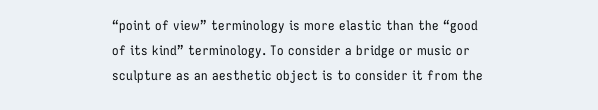“point of view” terminology is more elastic than the “good
of its kind” terminology. To consider a bridge or music or
sculpture as an aesthetic object is to consider it from the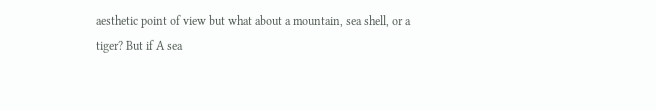aesthetic point of view but what about a mountain, sea shell, or a
tiger? But if A sea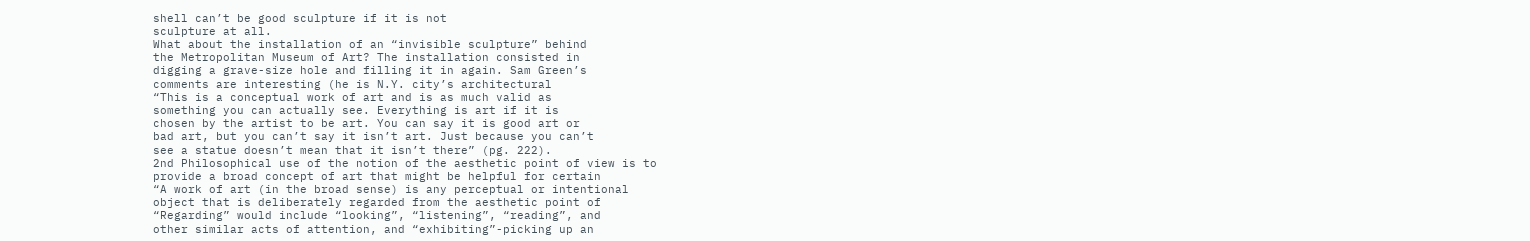shell can’t be good sculpture if it is not
sculpture at all.
What about the installation of an “invisible sculpture” behind
the Metropolitan Museum of Art? The installation consisted in
digging a grave-size hole and filling it in again. Sam Green’s
comments are interesting (he is N.Y. city’s architectural
“This is a conceptual work of art and is as much valid as
something you can actually see. Everything is art if it is
chosen by the artist to be art. You can say it is good art or
bad art, but you can’t say it isn’t art. Just because you can’t
see a statue doesn’t mean that it isn’t there” (pg. 222).
2nd Philosophical use of the notion of the aesthetic point of view is to
provide a broad concept of art that might be helpful for certain
“A work of art (in the broad sense) is any perceptual or intentional
object that is deliberately regarded from the aesthetic point of
“Regarding” would include “looking”, “listening”, “reading”, and
other similar acts of attention, and “exhibiting”-picking up an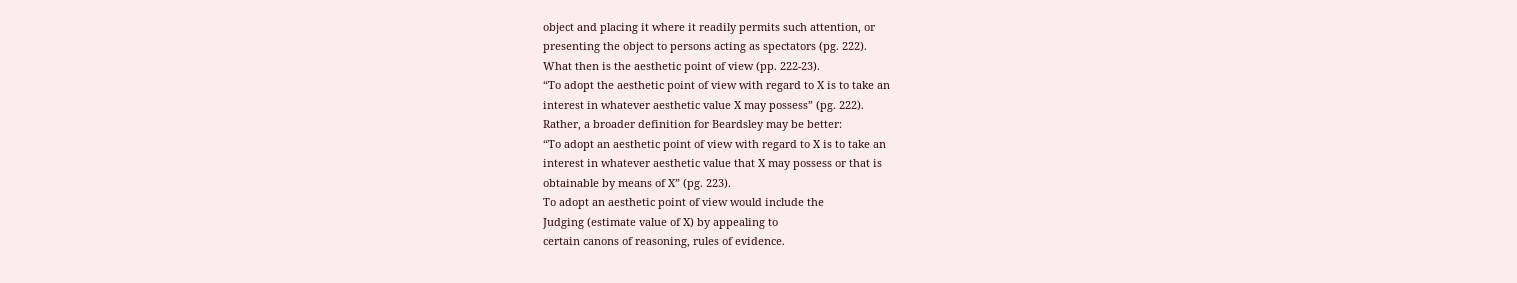object and placing it where it readily permits such attention, or
presenting the object to persons acting as spectators (pg. 222).
What then is the aesthetic point of view (pp. 222-23).
“To adopt the aesthetic point of view with regard to X is to take an
interest in whatever aesthetic value X may possess” (pg. 222).
Rather, a broader definition for Beardsley may be better:
“To adopt an aesthetic point of view with regard to X is to take an
interest in whatever aesthetic value that X may possess or that is
obtainable by means of X” (pg. 223).
To adopt an aesthetic point of view would include the
Judging (estimate value of X) by appealing to
certain canons of reasoning, rules of evidence.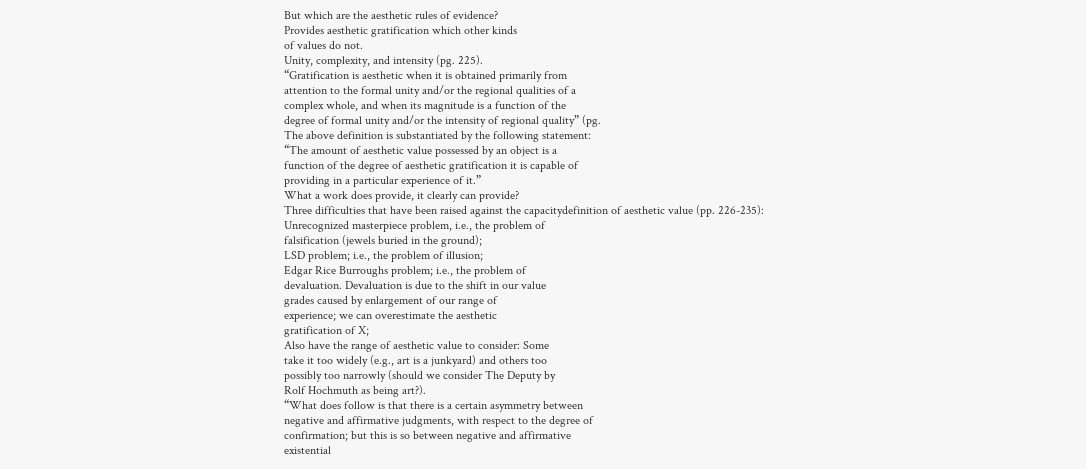But which are the aesthetic rules of evidence?
Provides aesthetic gratification which other kinds
of values do not.
Unity, complexity, and intensity (pg. 225).
“Gratification is aesthetic when it is obtained primarily from
attention to the formal unity and/or the regional qualities of a
complex whole, and when its magnitude is a function of the
degree of formal unity and/or the intensity of regional quality” (pg.
The above definition is substantiated by the following statement:
“The amount of aesthetic value possessed by an object is a
function of the degree of aesthetic gratification it is capable of
providing in a particular experience of it.”
What a work does provide, it clearly can provide?
Three difficulties that have been raised against the capacitydefinition of aesthetic value (pp. 226-235):
Unrecognized masterpiece problem, i.e., the problem of
falsification (jewels buried in the ground);
LSD problem; i.e., the problem of illusion;
Edgar Rice Burroughs problem; i.e., the problem of
devaluation. Devaluation is due to the shift in our value
grades caused by enlargement of our range of
experience; we can overestimate the aesthetic
gratification of X;
Also have the range of aesthetic value to consider: Some
take it too widely (e.g., art is a junkyard) and others too
possibly too narrowly (should we consider The Deputy by
Rolf Hochmuth as being art?).
“What does follow is that there is a certain asymmetry between
negative and affirmative judgments, with respect to the degree of
confirmation; but this is so between negative and affirmative
existential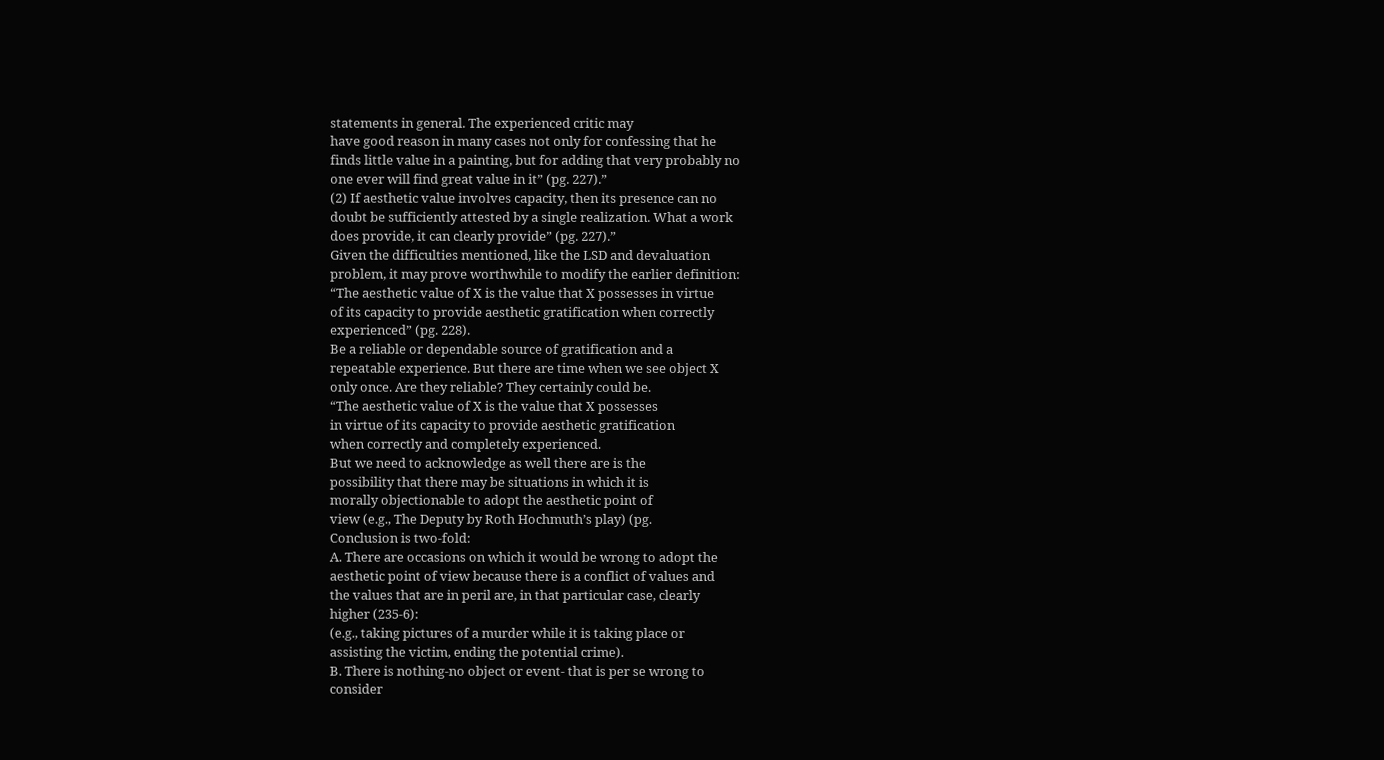statements in general. The experienced critic may
have good reason in many cases not only for confessing that he
finds little value in a painting, but for adding that very probably no
one ever will find great value in it” (pg. 227).”
(2) If aesthetic value involves capacity, then its presence can no
doubt be sufficiently attested by a single realization. What a work
does provide, it can clearly provide” (pg. 227).”
Given the difficulties mentioned, like the LSD and devaluation
problem, it may prove worthwhile to modify the earlier definition:
“The aesthetic value of X is the value that X possesses in virtue
of its capacity to provide aesthetic gratification when correctly
experienced” (pg. 228).
Be a reliable or dependable source of gratification and a
repeatable experience. But there are time when we see object X
only once. Are they reliable? They certainly could be.
“The aesthetic value of X is the value that X possesses
in virtue of its capacity to provide aesthetic gratification
when correctly and completely experienced.
But we need to acknowledge as well there are is the
possibility that there may be situations in which it is
morally objectionable to adopt the aesthetic point of
view (e.g., The Deputy by Roth Hochmuth’s play) (pg.
Conclusion is two-fold:
A. There are occasions on which it would be wrong to adopt the
aesthetic point of view because there is a conflict of values and
the values that are in peril are, in that particular case, clearly
higher (235-6):
(e.g., taking pictures of a murder while it is taking place or
assisting the victim, ending the potential crime).
B. There is nothing-no object or event- that is per se wrong to
consider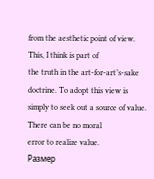from the aesthetic point of view. This, I think is part of
the truth in the art-for-art’s-sake doctrine. To adopt this view is
simply to seek out a source of value. There can be no moral
error to realize value.
Размер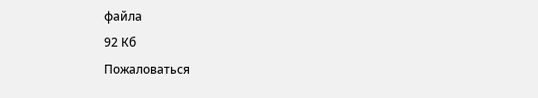файла
92 Кб
Пожаловаться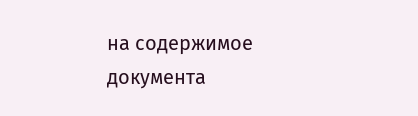на содержимое документа